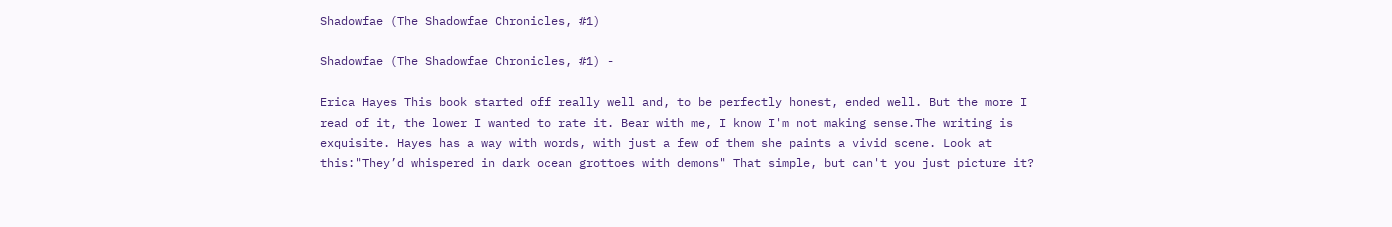Shadowfae (The Shadowfae Chronicles, #1)

Shadowfae (The Shadowfae Chronicles, #1) -

Erica Hayes This book started off really well and, to be perfectly honest, ended well. But the more I read of it, the lower I wanted to rate it. Bear with me, I know I'm not making sense.The writing is exquisite. Hayes has a way with words, with just a few of them she paints a vivid scene. Look at this:"They’d whispered in dark ocean grottoes with demons" That simple, but can't you just picture it?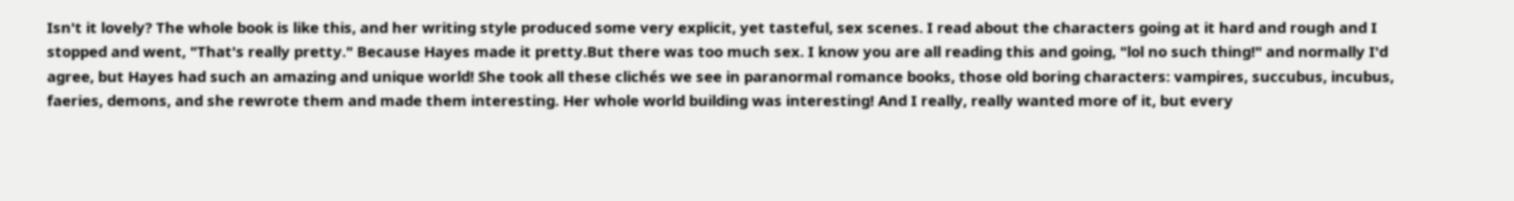Isn't it lovely? The whole book is like this, and her writing style produced some very explicit, yet tasteful, sex scenes. I read about the characters going at it hard and rough and I stopped and went, "That's really pretty." Because Hayes made it pretty.But there was too much sex. I know you are all reading this and going, "lol no such thing!" and normally I'd agree, but Hayes had such an amazing and unique world! She took all these clichés we see in paranormal romance books, those old boring characters: vampires, succubus, incubus, faeries, demons, and she rewrote them and made them interesting. Her whole world building was interesting! And I really, really wanted more of it, but every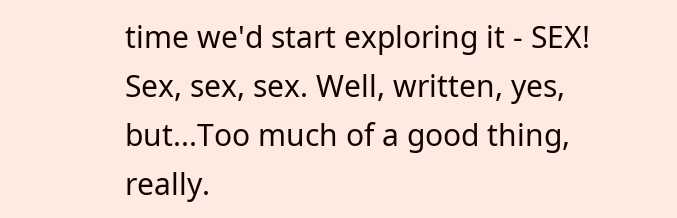time we'd start exploring it - SEX! Sex, sex, sex. Well, written, yes, but...Too much of a good thing, really.